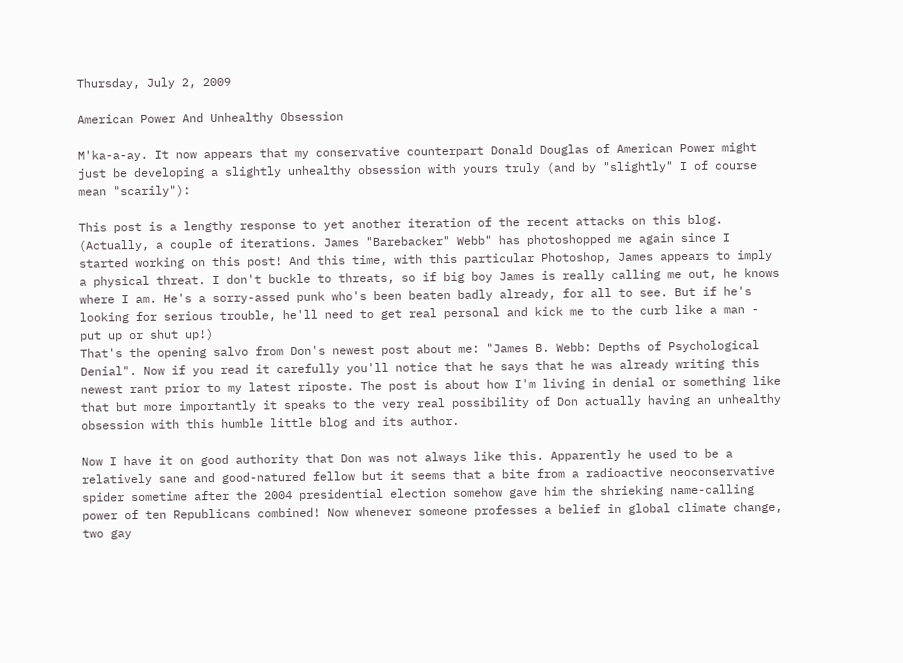Thursday, July 2, 2009

American Power And Unhealthy Obsession

M'ka-a-ay. It now appears that my conservative counterpart Donald Douglas of American Power might just be developing a slightly unhealthy obsession with yours truly (and by "slightly" I of course mean "scarily"):

This post is a lengthy response to yet another iteration of the recent attacks on this blog. (Actually, a couple of iterations. James "Barebacker" Webb" has photoshopped me again since I started working on this post! And this time, with this particular Photoshop, James appears to imply a physical threat. I don't buckle to threats, so if big boy James is really calling me out, he knows where I am. He's a sorry-assed punk who's been beaten badly already, for all to see. But if he's looking for serious trouble, he'll need to get real personal and kick me to the curb like a man - put up or shut up!)
That's the opening salvo from Don's newest post about me: "James B. Webb: Depths of Psychological Denial". Now if you read it carefully you'll notice that he says that he was already writing this newest rant prior to my latest riposte. The post is about how I'm living in denial or something like that but more importantly it speaks to the very real possibility of Don actually having an unhealthy obsession with this humble little blog and its author.

Now I have it on good authority that Don was not always like this. Apparently he used to be a relatively sane and good-natured fellow but it seems that a bite from a radioactive neoconservative spider sometime after the 2004 presidential election somehow gave him the shrieking name-calling power of ten Republicans combined! Now whenever someone professes a belief in global climate change, two gay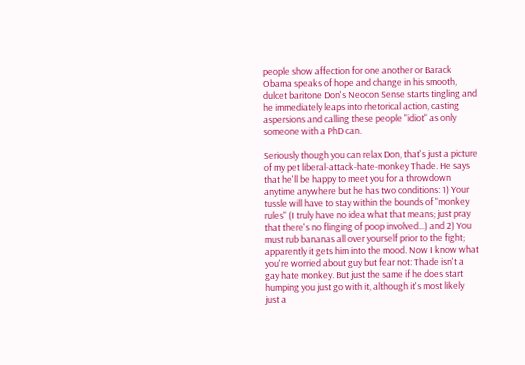people show affection for one another or Barack Obama speaks of hope and change in his smooth, dulcet baritone Don's Neocon Sense starts tingling and he immediately leaps into rhetorical action, casting aspersions and calling these people "idiot" as only someone with a PhD can.

Seriously though you can relax Don, that's just a picture of my pet liberal-attack-hate-monkey Thade. He says that he'll be happy to meet you for a throwdown anytime anywhere but he has two conditions: 1) Your tussle will have to stay within the bounds of "monkey rules" (I truly have no idea what that means; just pray that there's no flinging of poop involved...) and 2) You must rub bananas all over yourself prior to the fight; apparently it gets him into the mood. Now I know what you're worried about guy but fear not: Thade isn't a gay hate monkey. But just the same if he does start humping you just go with it, although it's most likely just a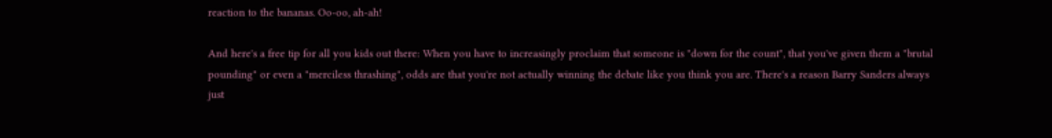reaction to the bananas. Oo-oo, ah-ah!

And here's a free tip for all you kids out there: When you have to increasingly proclaim that someone is "down for the count", that you've given them a "brutal pounding" or even a "merciless thrashing", odds are that you're not actually winning the debate like you think you are. There's a reason Barry Sanders always just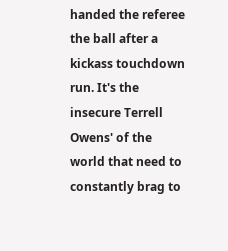handed the referee the ball after a kickass touchdown run. It's the insecure Terrell Owens' of the world that need to constantly brag to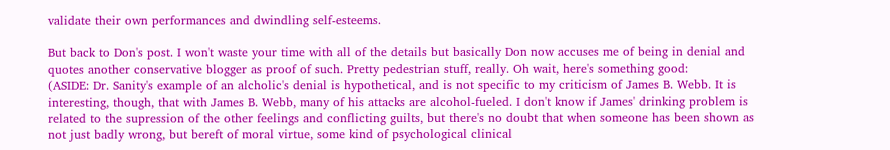validate their own performances and dwindling self-esteems.

But back to Don's post. I won't waste your time with all of the details but basically Don now accuses me of being in denial and quotes another conservative blogger as proof of such. Pretty pedestrian stuff, really. Oh wait, here's something good:
(ASIDE: Dr. Sanity's example of an alcholic's denial is hypothetical, and is not specific to my criticism of James B. Webb. It is interesting, though, that with James B. Webb, many of his attacks are alcohol-fueled. I don't know if James' drinking problem is related to the supression of the other feelings and conflicting guilts, but there's no doubt that when someone has been shown as not just badly wrong, but bereft of moral virtue, some kind of psychological clinical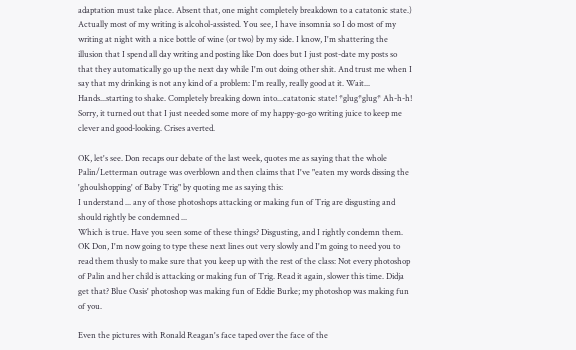adaptation must take place. Absent that, one might completely breakdown to a catatonic state.)
Actually most of my writing is alcohol-assisted. You see, I have insomnia so I do most of my writing at night with a nice bottle of wine (or two) by my side. I know, I'm shattering the illusion that I spend all day writing and posting like Don does but I just post-date my posts so that they automatically go up the next day while I'm out doing other shit. And trust me when I say that my drinking is not any kind of a problem: I'm really, really good at it. Wait... Hands...starting to shake. Completely breaking down into...catatonic state! *glug*glug* Ah-h-h! Sorry, it turned out that I just needed some more of my happy-go-go writing juice to keep me clever and good-looking. Crises averted.

OK, let's see. Don recaps our debate of the last week, quotes me as saying that the whole Palin/Letterman outrage was overblown and then claims that I've "eaten my words dissing the 'ghoulshopping' of Baby Trig" by quoting me as saying this:
I understand ... any of those photoshops attacking or making fun of Trig are disgusting and should rightly be condemned ...
Which is true. Have you seen some of these things? Disgusting, and I rightly condemn them. OK Don, I'm now going to type these next lines out very slowly and I'm going to need you to read them thusly to make sure that you keep up with the rest of the class: Not every photoshop of Palin and her child is attacking or making fun of Trig. Read it again, slower this time. Didja get that? Blue Oasis' photoshop was making fun of Eddie Burke; my photoshop was making fun of you.

Even the pictures with Ronald Reagan's face taped over the face of the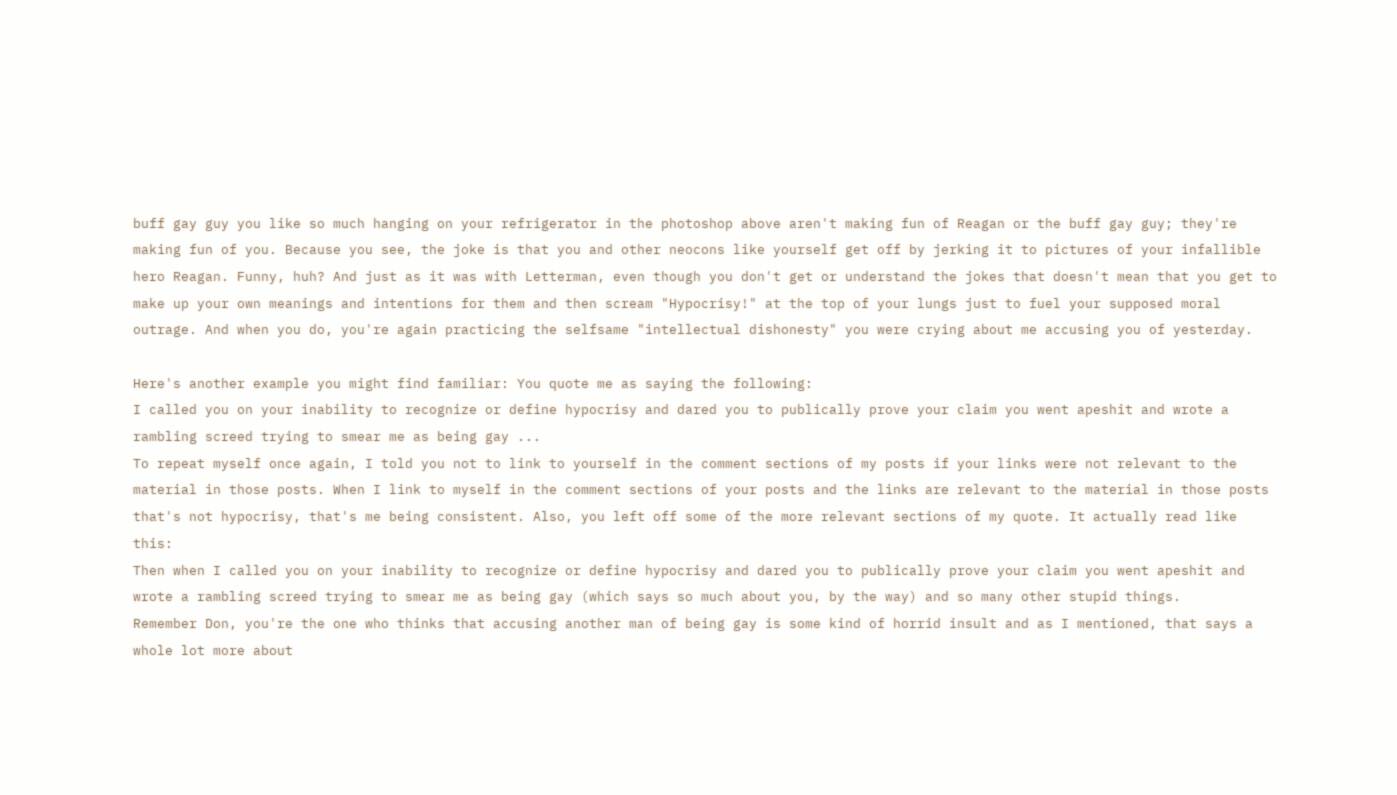buff gay guy you like so much hanging on your refrigerator in the photoshop above aren't making fun of Reagan or the buff gay guy; they're making fun of you. Because you see, the joke is that you and other neocons like yourself get off by jerking it to pictures of your infallible hero Reagan. Funny, huh? And just as it was with Letterman, even though you don't get or understand the jokes that doesn't mean that you get to make up your own meanings and intentions for them and then scream "Hypocrisy!" at the top of your lungs just to fuel your supposed moral outrage. And when you do, you're again practicing the selfsame "intellectual dishonesty" you were crying about me accusing you of yesterday.

Here's another example you might find familiar: You quote me as saying the following:
I called you on your inability to recognize or define hypocrisy and dared you to publically prove your claim you went apeshit and wrote a rambling screed trying to smear me as being gay ...
To repeat myself once again, I told you not to link to yourself in the comment sections of my posts if your links were not relevant to the material in those posts. When I link to myself in the comment sections of your posts and the links are relevant to the material in those posts that's not hypocrisy, that's me being consistent. Also, you left off some of the more relevant sections of my quote. It actually read like this:
Then when I called you on your inability to recognize or define hypocrisy and dared you to publically prove your claim you went apeshit and wrote a rambling screed trying to smear me as being gay (which says so much about you, by the way) and so many other stupid things.
Remember Don, you're the one who thinks that accusing another man of being gay is some kind of horrid insult and as I mentioned, that says a whole lot more about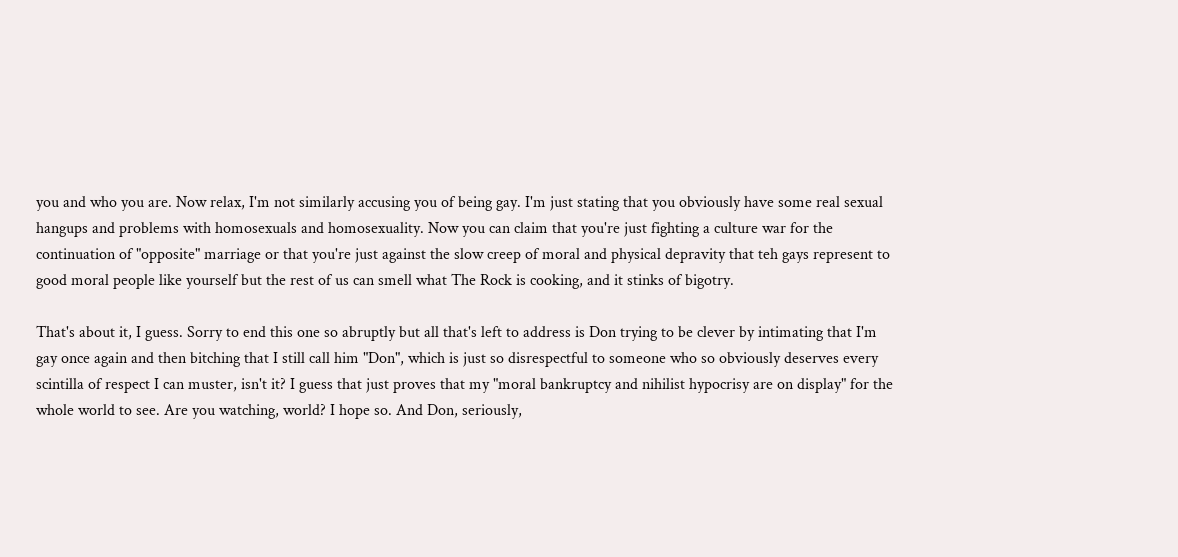you and who you are. Now relax, I'm not similarly accusing you of being gay. I'm just stating that you obviously have some real sexual hangups and problems with homosexuals and homosexuality. Now you can claim that you're just fighting a culture war for the continuation of "opposite" marriage or that you're just against the slow creep of moral and physical depravity that teh gays represent to good moral people like yourself but the rest of us can smell what The Rock is cooking, and it stinks of bigotry.

That's about it, I guess. Sorry to end this one so abruptly but all that's left to address is Don trying to be clever by intimating that I'm gay once again and then bitching that I still call him "Don", which is just so disrespectful to someone who so obviously deserves every scintilla of respect I can muster, isn't it? I guess that just proves that my "moral bankruptcy and nihilist hypocrisy are on display" for the whole world to see. Are you watching, world? I hope so. And Don, seriously,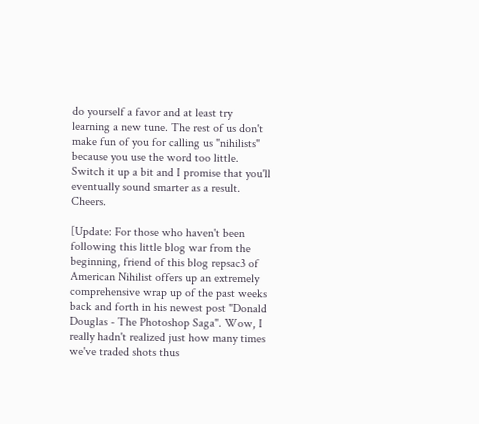do yourself a favor and at least try learning a new tune. The rest of us don't make fun of you for calling us "nihilists" because you use the word too little. Switch it up a bit and I promise that you'll eventually sound smarter as a result. Cheers.

[Update: For those who haven't been following this little blog war from the beginning, friend of this blog repsac3 of American Nihilist offers up an extremely comprehensive wrap up of the past weeks back and forth in his newest post "Donald Douglas - The Photoshop Saga". Wow, I really hadn't realized just how many times we've traded shots thus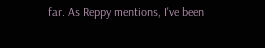far. As Reppy mentions, I've been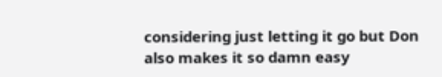considering just letting it go but Don also makes it so damn easy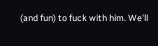(and fun) to fuck with him. We'll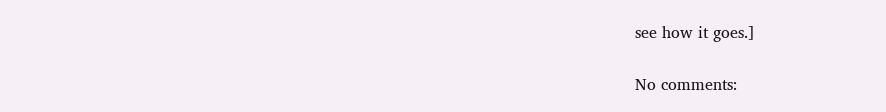see how it goes.]

No comments: